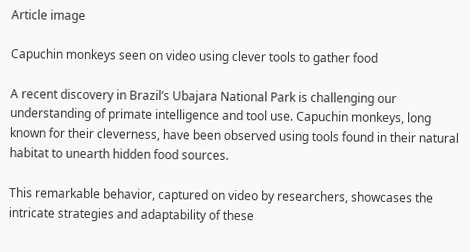Article image

Capuchin monkeys seen on video using clever tools to gather food

A recent discovery in Brazil’s Ubajara National Park is challenging our understanding of primate intelligence and tool use. Capuchin monkeys, long known for their cleverness, have been observed using tools found in their natural habitat to unearth hidden food sources.

This remarkable behavior, captured on video by researchers, showcases the intricate strategies and adaptability of these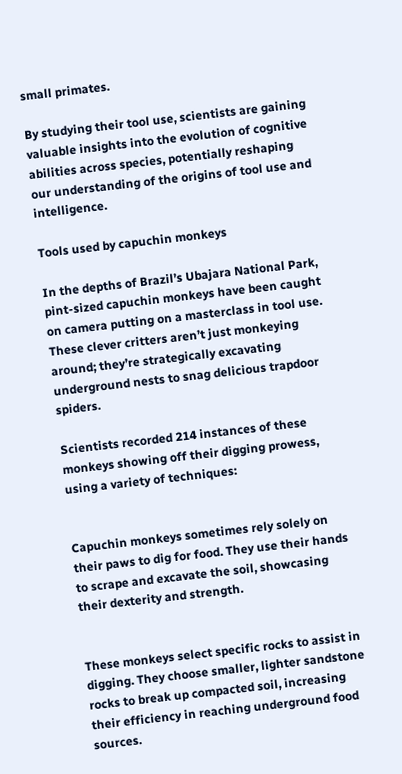small primates.

By studying their tool use, scientists are gaining valuable insights into the evolution of cognitive abilities across species, potentially reshaping our understanding of the origins of tool use and intelligence.

Tools used by capuchin monkeys

In the depths of Brazil’s Ubajara National Park, pint-sized capuchin monkeys have been caught on camera putting on a masterclass in tool use. These clever critters aren’t just monkeying around; they’re strategically excavating underground nests to snag delicious trapdoor spiders.

Scientists recorded 214 instances of these monkeys showing off their digging prowess, using a variety of techniques:


Capuchin monkeys sometimes rely solely on their paws to dig for food. They use their hands to scrape and excavate the soil, showcasing their dexterity and strength.


These monkeys select specific rocks to assist in digging. They choose smaller, lighter sandstone rocks to break up compacted soil, increasing their efficiency in reaching underground food sources.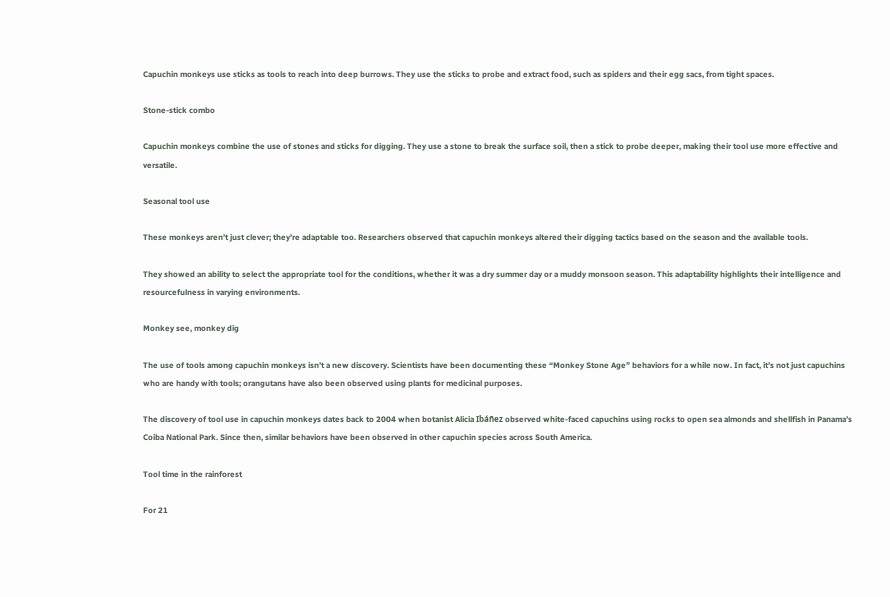Capuchin monkeys use sticks as tools to reach into deep burrows. They use the sticks to probe and extract food, such as spiders and their egg sacs, from tight spaces.

Stone-stick combo

Capuchin monkeys combine the use of stones and sticks for digging. They use a stone to break the surface soil, then a stick to probe deeper, making their tool use more effective and versatile.

Seasonal tool use

These monkeys aren’t just clever; they’re adaptable too. Researchers observed that capuchin monkeys altered their digging tactics based on the season and the available tools.

They showed an ability to select the appropriate tool for the conditions, whether it was a dry summer day or a muddy monsoon season. This adaptability highlights their intelligence and resourcefulness in varying environments.

Monkey see, monkey dig

The use of tools among capuchin monkeys isn’t a new discovery. Scientists have been documenting these “Monkey Stone Age” behaviors for a while now. In fact, it’s not just capuchins who are handy with tools; orangutans have also been observed using plants for medicinal purposes.

The discovery of tool use in capuchin monkeys dates back to 2004 when botanist Alicia Ibáñez observed white-faced capuchins using rocks to open sea almonds and shellfish in Panama’s Coiba National Park. Since then, similar behaviors have been observed in other capuchin species across South America.

Tool time in the rainforest

For 21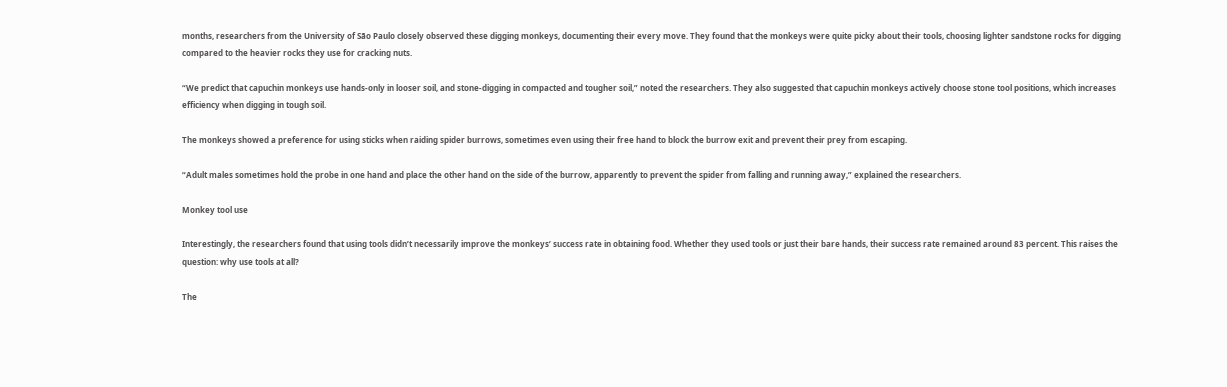months, researchers from the University of São Paulo closely observed these digging monkeys, documenting their every move. They found that the monkeys were quite picky about their tools, choosing lighter sandstone rocks for digging compared to the heavier rocks they use for cracking nuts.

“We predict that capuchin monkeys use hands-only in looser soil, and stone-digging in compacted and tougher soil,” noted the researchers. They also suggested that capuchin monkeys actively choose stone tool positions, which increases efficiency when digging in tough soil.

The monkeys showed a preference for using sticks when raiding spider burrows, sometimes even using their free hand to block the burrow exit and prevent their prey from escaping.

“Adult males sometimes hold the probe in one hand and place the other hand on the side of the burrow, apparently to prevent the spider from falling and running away,” explained the researchers.

Monkey tool use

Interestingly, the researchers found that using tools didn’t necessarily improve the monkeys’ success rate in obtaining food. Whether they used tools or just their bare hands, their success rate remained around 83 percent. This raises the question: why use tools at all?

The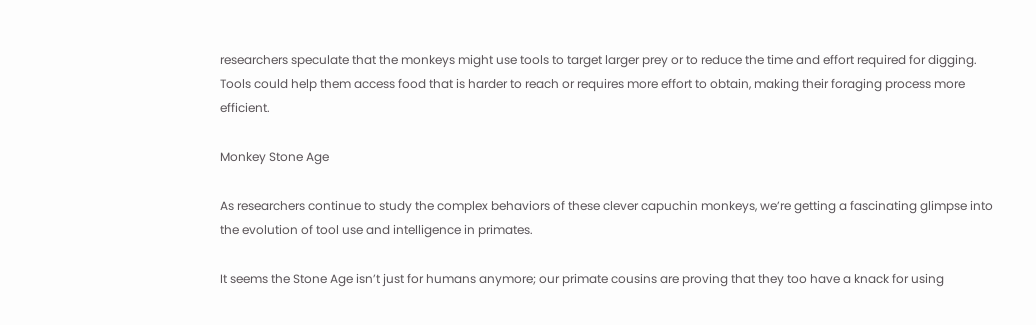researchers speculate that the monkeys might use tools to target larger prey or to reduce the time and effort required for digging. Tools could help them access food that is harder to reach or requires more effort to obtain, making their foraging process more efficient.

Monkey Stone Age

As researchers continue to study the complex behaviors of these clever capuchin monkeys, we’re getting a fascinating glimpse into the evolution of tool use and intelligence in primates.

It seems the Stone Age isn’t just for humans anymore; our primate cousins are proving that they too have a knack for using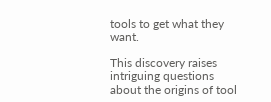tools to get what they want.

This discovery raises intriguing questions about the origins of tool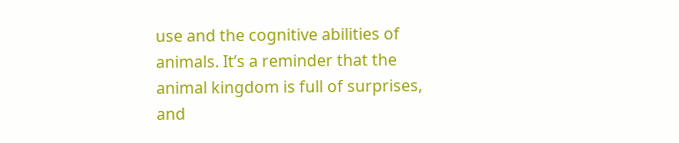use and the cognitive abilities of animals. It’s a reminder that the animal kingdom is full of surprises, and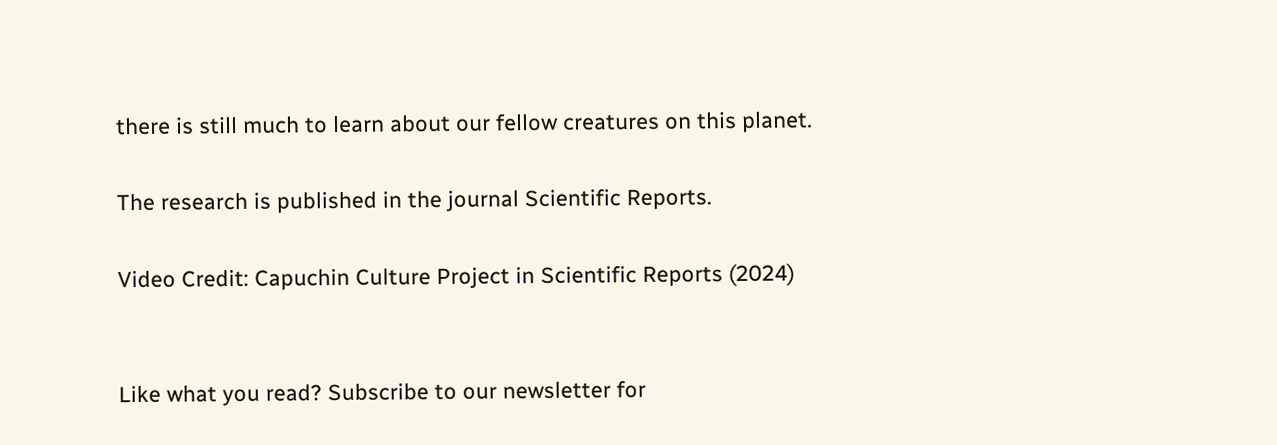there is still much to learn about our fellow creatures on this planet.

The research is published in the journal Scientific Reports.

Video Credit: Capuchin Culture Project in Scientific Reports (2024)


Like what you read? Subscribe to our newsletter for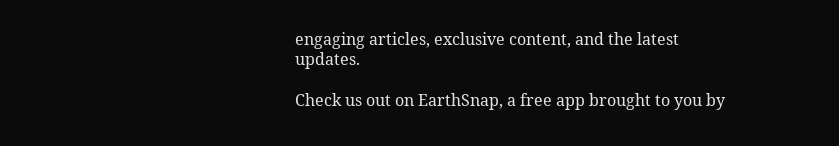engaging articles, exclusive content, and the latest updates.

Check us out on EarthSnap, a free app brought to you by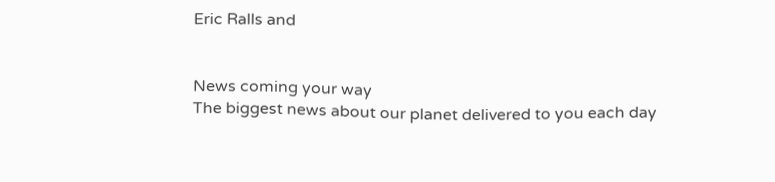Eric Ralls and


News coming your way
The biggest news about our planet delivered to you each day